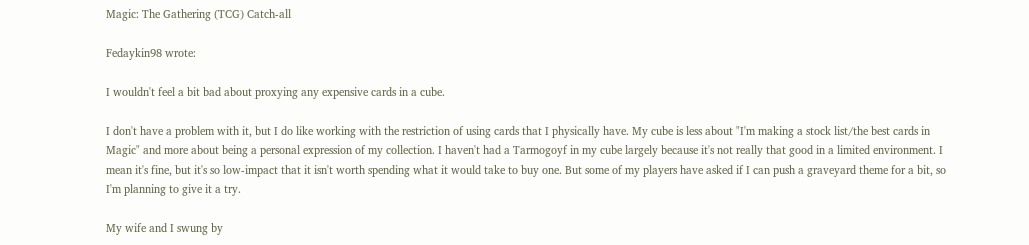Magic: The Gathering (TCG) Catch-all

Fedaykin98 wrote:

I wouldn't feel a bit bad about proxying any expensive cards in a cube.

I don't have a problem with it, but I do like working with the restriction of using cards that I physically have. My cube is less about "I'm making a stock list/the best cards in Magic" and more about being a personal expression of my collection. I haven't had a Tarmogoyf in my cube largely because it's not really that good in a limited environment. I mean it's fine, but it's so low-impact that it isn't worth spending what it would take to buy one. But some of my players have asked if I can push a graveyard theme for a bit, so I'm planning to give it a try.

My wife and I swung by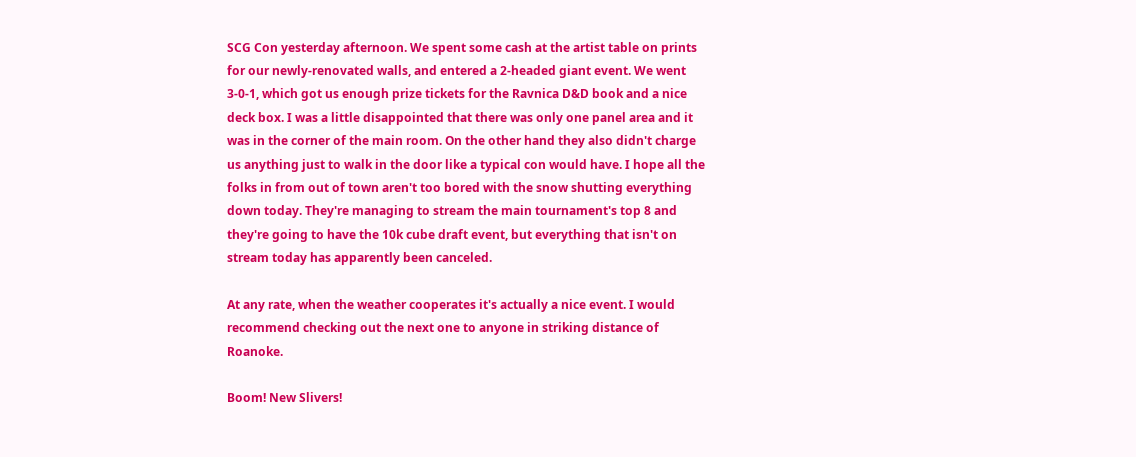SCG Con yesterday afternoon. We spent some cash at the artist table on prints for our newly-renovated walls, and entered a 2-headed giant event. We went 3-0-1, which got us enough prize tickets for the Ravnica D&D book and a nice deck box. I was a little disappointed that there was only one panel area and it was in the corner of the main room. On the other hand they also didn't charge us anything just to walk in the door like a typical con would have. I hope all the folks in from out of town aren't too bored with the snow shutting everything down today. They're managing to stream the main tournament's top 8 and they're going to have the 10k cube draft event, but everything that isn't on stream today has apparently been canceled.

At any rate, when the weather cooperates it's actually a nice event. I would recommend checking out the next one to anyone in striking distance of Roanoke.

Boom! New Slivers!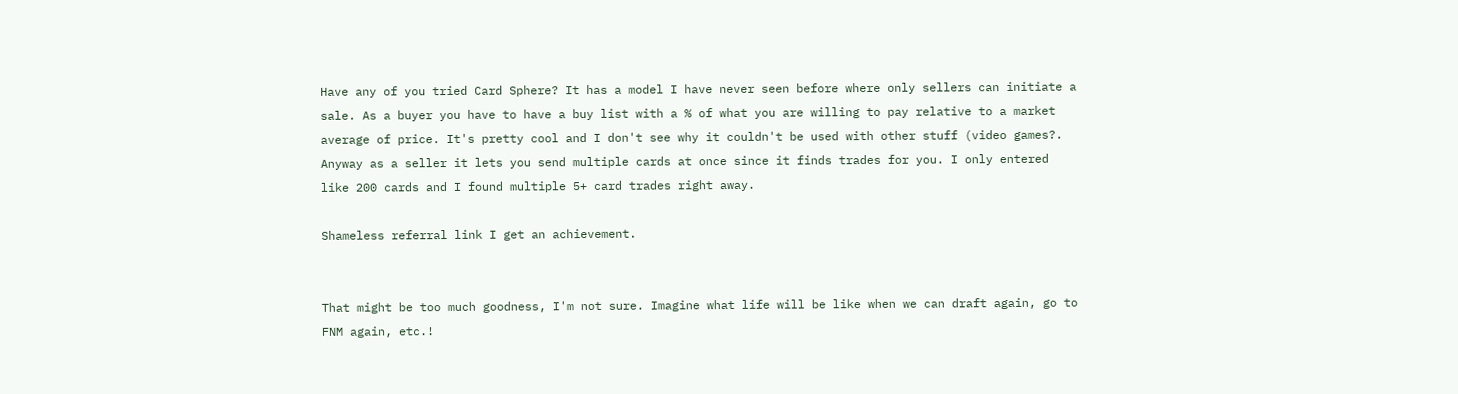Have any of you tried Card Sphere? It has a model I have never seen before where only sellers can initiate a sale. As a buyer you have to have a buy list with a % of what you are willing to pay relative to a market average of price. It's pretty cool and I don't see why it couldn't be used with other stuff (video games?. Anyway as a seller it lets you send multiple cards at once since it finds trades for you. I only entered like 200 cards and I found multiple 5+ card trades right away.

Shameless referral link I get an achievement.


That might be too much goodness, I'm not sure. Imagine what life will be like when we can draft again, go to FNM again, etc.!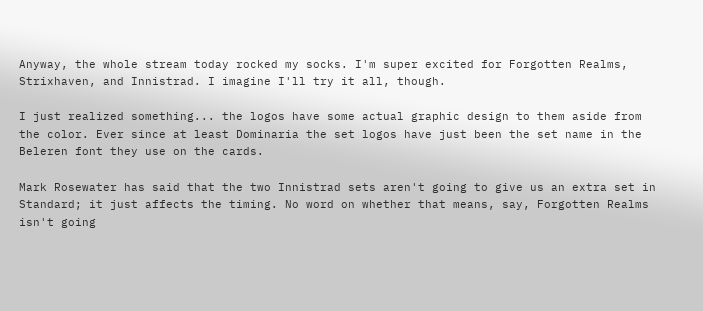Anyway, the whole stream today rocked my socks. I'm super excited for Forgotten Realms, Strixhaven, and Innistrad. I imagine I'll try it all, though.

I just realized something... the logos have some actual graphic design to them aside from the color. Ever since at least Dominaria the set logos have just been the set name in the Beleren font they use on the cards.

Mark Rosewater has said that the two Innistrad sets aren't going to give us an extra set in Standard; it just affects the timing. No word on whether that means, say, Forgotten Realms isn't going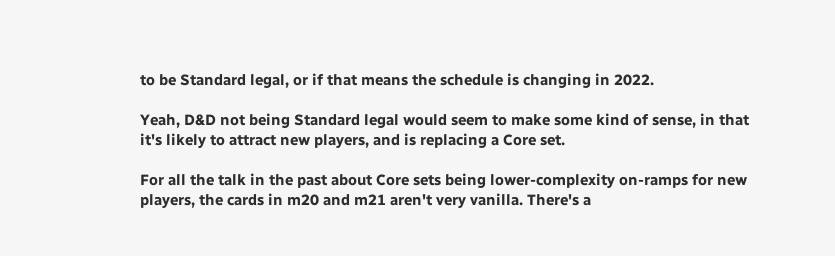to be Standard legal, or if that means the schedule is changing in 2022.

Yeah, D&D not being Standard legal would seem to make some kind of sense, in that it's likely to attract new players, and is replacing a Core set.

For all the talk in the past about Core sets being lower-complexity on-ramps for new players, the cards in m20 and m21 aren't very vanilla. There's a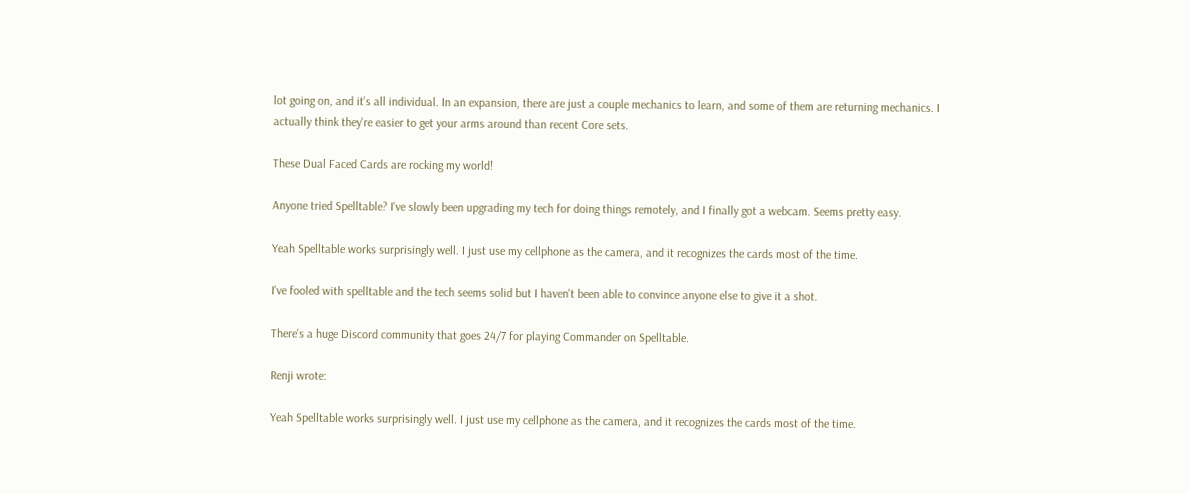lot going on, and it's all individual. In an expansion, there are just a couple mechanics to learn, and some of them are returning mechanics. I actually think they're easier to get your arms around than recent Core sets.

These Dual Faced Cards are rocking my world!

Anyone tried Spelltable? I've slowly been upgrading my tech for doing things remotely, and I finally got a webcam. Seems pretty easy.

Yeah Spelltable works surprisingly well. I just use my cellphone as the camera, and it recognizes the cards most of the time.

I've fooled with spelltable and the tech seems solid but I haven't been able to convince anyone else to give it a shot.

There's a huge Discord community that goes 24/7 for playing Commander on Spelltable.

Renji wrote:

Yeah Spelltable works surprisingly well. I just use my cellphone as the camera, and it recognizes the cards most of the time.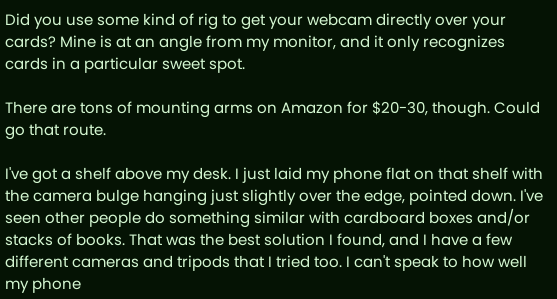Did you use some kind of rig to get your webcam directly over your cards? Mine is at an angle from my monitor, and it only recognizes cards in a particular sweet spot.

There are tons of mounting arms on Amazon for $20-30, though. Could go that route.

I've got a shelf above my desk. I just laid my phone flat on that shelf with the camera bulge hanging just slightly over the edge, pointed down. I've seen other people do something similar with cardboard boxes and/or stacks of books. That was the best solution I found, and I have a few different cameras and tripods that I tried too. I can't speak to how well my phone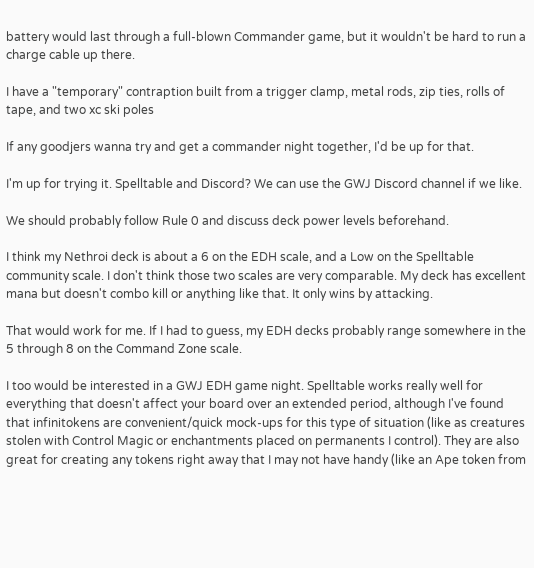battery would last through a full-blown Commander game, but it wouldn't be hard to run a charge cable up there.

I have a "temporary" contraption built from a trigger clamp, metal rods, zip ties, rolls of tape, and two xc ski poles

If any goodjers wanna try and get a commander night together, I'd be up for that.

I'm up for trying it. Spelltable and Discord? We can use the GWJ Discord channel if we like.

We should probably follow Rule 0 and discuss deck power levels beforehand.

I think my Nethroi deck is about a 6 on the EDH scale, and a Low on the Spelltable community scale. I don't think those two scales are very comparable. My deck has excellent mana but doesn't combo kill or anything like that. It only wins by attacking.

That would work for me. If I had to guess, my EDH decks probably range somewhere in the 5 through 8 on the Command Zone scale.

I too would be interested in a GWJ EDH game night. Spelltable works really well for everything that doesn't affect your board over an extended period, although I've found that infinitokens are convenient/quick mock-ups for this type of situation (like as creatures stolen with Control Magic or enchantments placed on permanents I control). They are also great for creating any tokens right away that I may not have handy (like an Ape token from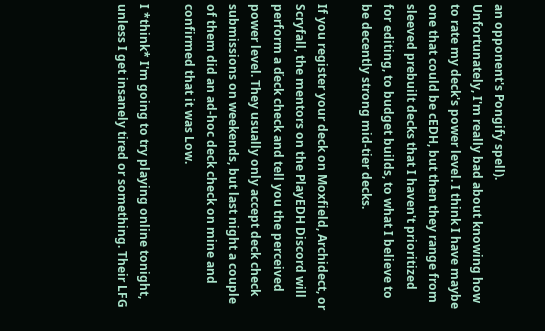an opponent's Pongify spell).
Unfortunately, I'm really bad about knowing how to rate my deck's power level. I think I have maybe one that could be cEDH, but then they range from sleeved prebuilt decks that I haven't prioritized for editing, to budget builds, to what I believe to be decently strong mid-tier decks.

If you register your deck on Moxfield, Archidect, or Scryfall, the mentors on the PlayEDH Discord will perform a ďeck check and tell you the perceived power level. They usually only accept deck check submissions on weekends, but last night a couple of them did an ad-hoc deck check on mine and confirmed that it was Low.

I *think* I'm going to try playing online tonight, unless I get insanely tired or something. Their LFG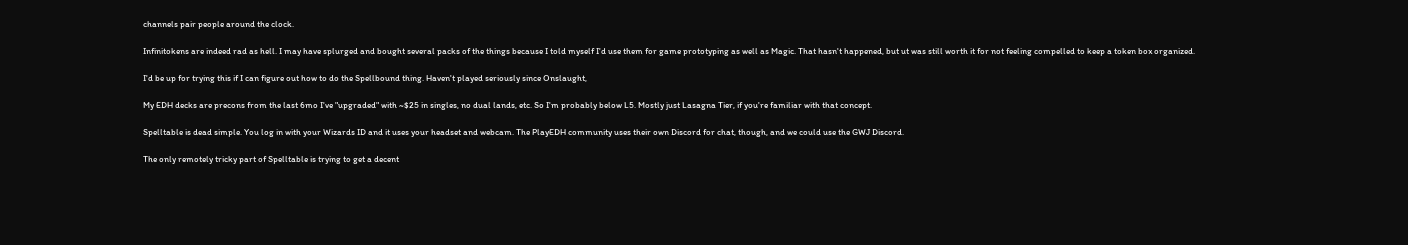channels pair people around the clock.

Infinitokens are indeed rad as hell. I may have splurged and bought several packs of the things because I told myself I'd use them for game prototyping as well as Magic. That hasn't happened, but ut was still worth it for not feeling compelled to keep a token box organized.

I'd be up for trying this if I can figure out how to do the Spellbound thing. Haven't played seriously since Onslaught,

My EDH decks are precons from the last 6mo I've "upgraded" with ~$25 in singles, no dual lands, etc. So I'm probably below L5. Mostly just Lasagna Tier, if you're familiar with that concept.

Spelltable is dead simple. You log in with your Wizards ID and it uses your headset and webcam. The PlayEDH community uses their own Discord for chat, though, and we could use the GWJ Discord.

The only remotely tricky part of Spelltable is trying to get a decent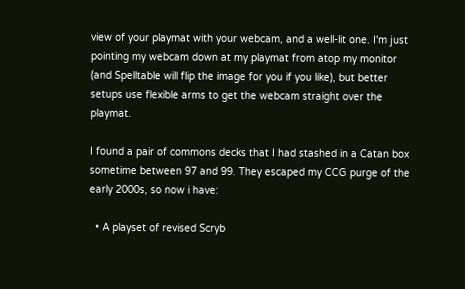view of your playmat with your webcam, and a well-lit one. I'm just pointing my webcam down at my playmat from atop my monitor (and Spelltable will flip the image for you if you like), but better setups use flexible arms to get the webcam straight over the playmat.

I found a pair of commons decks that I had stashed in a Catan box sometime between 97 and 99. They escaped my CCG purge of the early 2000s, so now i have:

  • A playset of revised Scryb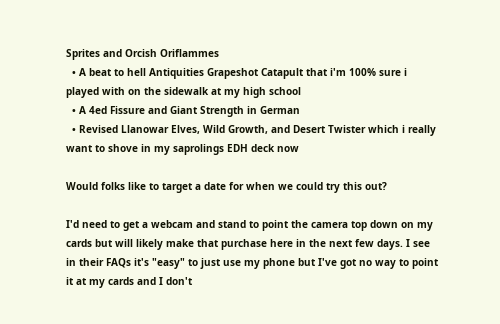Sprites and Orcish Oriflammes
  • A beat to hell Antiquities Grapeshot Catapult that i'm 100% sure i played with on the sidewalk at my high school
  • A 4ed Fissure and Giant Strength in German
  • Revised Llanowar Elves, Wild Growth, and Desert Twister which i really want to shove in my saprolings EDH deck now

Would folks like to target a date for when we could try this out?

I'd need to get a webcam and stand to point the camera top down on my cards but will likely make that purchase here in the next few days. I see in their FAQs it's "easy" to just use my phone but I've got no way to point it at my cards and I don't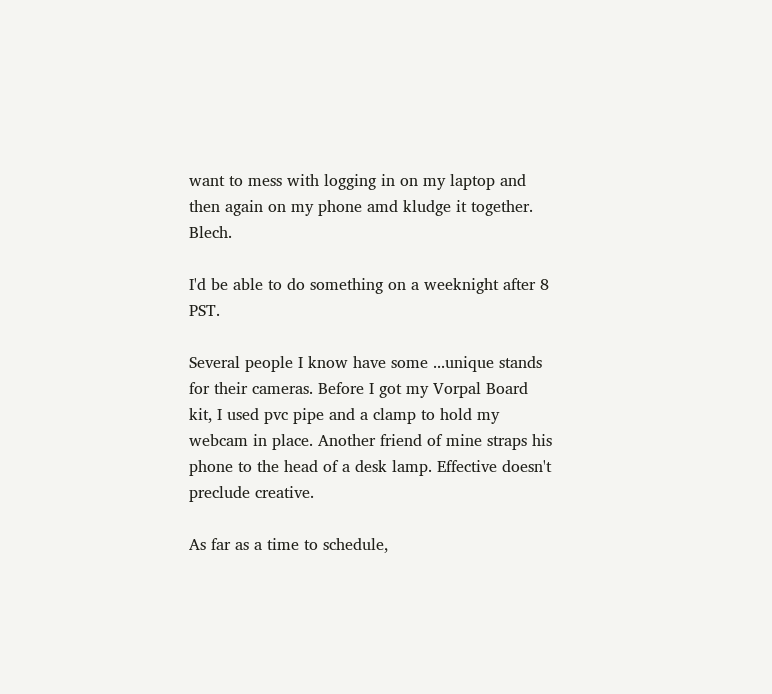want to mess with logging in on my laptop and then again on my phone amd kludge it together. Blech.

I'd be able to do something on a weeknight after 8 PST.

Several people I know have some ...unique stands for their cameras. Before I got my Vorpal Board kit, I used pvc pipe and a clamp to hold my webcam in place. Another friend of mine straps his phone to the head of a desk lamp. Effective doesn't preclude creative.

As far as a time to schedule,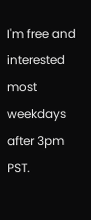I'm free and interested most weekdays after 3pm PST.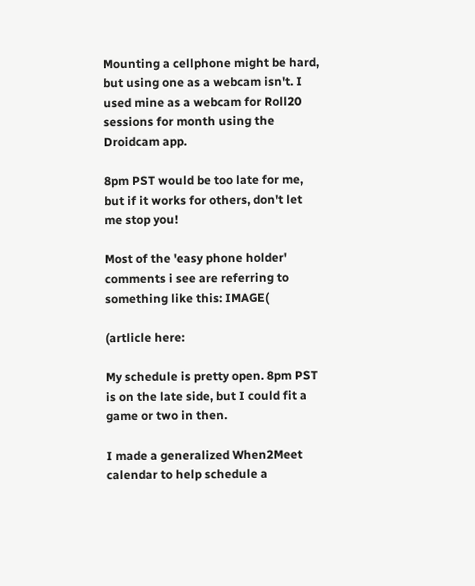Mounting a cellphone might be hard, but using one as a webcam isn't. I used mine as a webcam for Roll20 sessions for month using the Droidcam app.

8pm PST would be too late for me, but if it works for others, don't let me stop you!

Most of the 'easy phone holder' comments i see are referring to something like this: IMAGE(

(artlicle here:

My schedule is pretty open. 8pm PST is on the late side, but I could fit a game or two in then.

I made a generalized When2Meet calendar to help schedule a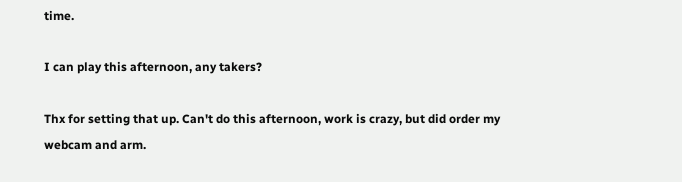time.

I can play this afternoon, any takers?

Thx for setting that up. Can't do this afternoon, work is crazy, but did order my webcam and arm.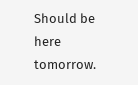Should be here tomorrow.